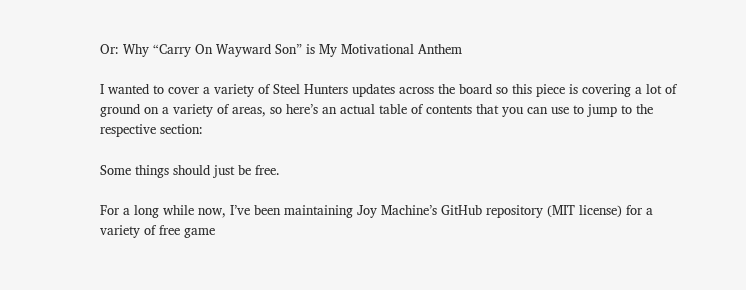Or: Why “Carry On Wayward Son” is My Motivational Anthem

I wanted to cover a variety of Steel Hunters updates across the board so this piece is covering a lot of ground on a variety of areas, so here’s an actual table of contents that you can use to jump to the respective section:

Some things should just be free.

For a long while now, I’ve been maintaining Joy Machine’s GitHub repository (MIT license) for a variety of free game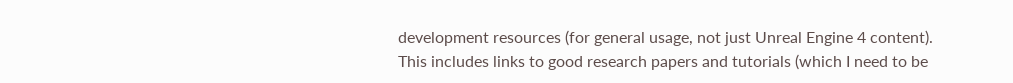development resources (for general usage, not just Unreal Engine 4 content). This includes links to good research papers and tutorials (which I need to be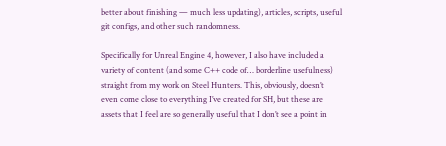better about finishing — much less updating), articles, scripts, useful git configs, and other such randomness.

Specifically for Unreal Engine 4, however, I also have included a variety of content (and some C++ code of… borderline usefulness) straight from my work on Steel Hunters. This, obviously, doesn’t even come close to everything I’ve created for SH, but these are assets that I feel are so generally useful that I don’t see a point in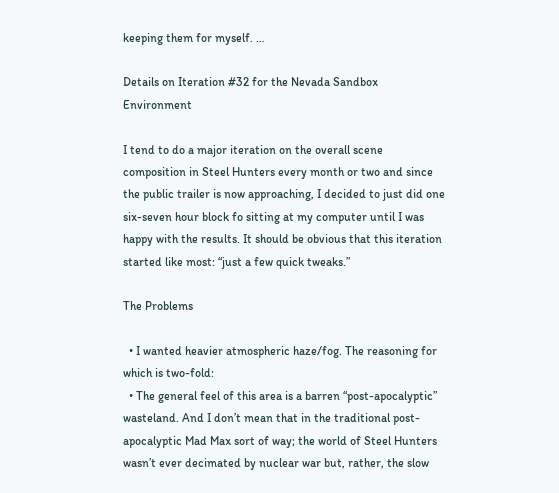keeping them for myself. …

Details on Iteration #32 for the Nevada Sandbox Environment

I tend to do a major iteration on the overall scene composition in Steel Hunters every month or two and since the public trailer is now approaching, I decided to just did one six-seven hour block fo sitting at my computer until I was happy with the results. It should be obvious that this iteration started like most: “just a few quick tweaks.”

The Problems

  • I wanted heavier atmospheric haze/fog. The reasoning for which is two-fold:
  • The general feel of this area is a barren “post-apocalyptic” wasteland. And I don’t mean that in the traditional post-apocalyptic Mad Max sort of way; the world of Steel Hunters wasn’t ever decimated by nuclear war but, rather, the slow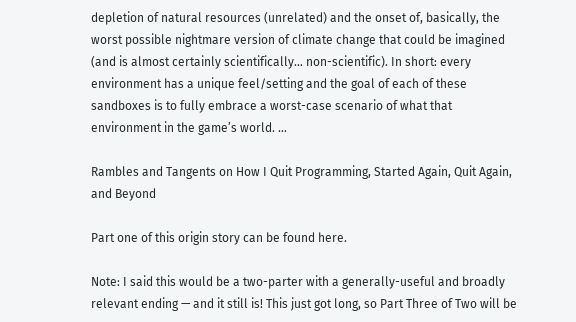depletion of natural resources (unrelated) and the onset of, basically, the worst possible nightmare version of climate change that could be imagined (and is almost certainly scientifically… non-scientific). In short: every environment has a unique feel/setting and the goal of each of these sandboxes is to fully embrace a worst-case scenario of what that environment in the game’s world. …

Rambles and Tangents on How I Quit Programming, Started Again, Quit Again, and Beyond

Part one of this origin story can be found here.

Note: I said this would be a two-parter with a generally-useful and broadly relevant ending — and it still is! This just got long, so Part Three of Two will be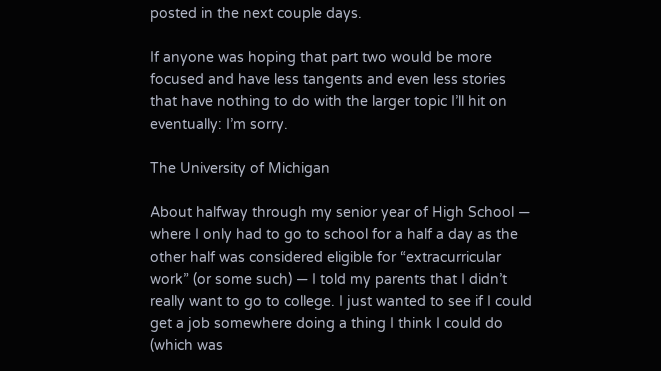posted in the next couple days.

If anyone was hoping that part two would be more focused and have less tangents and even less stories that have nothing to do with the larger topic I’ll hit on eventually: I’m sorry.

The University of Michigan

About halfway through my senior year of High School — where I only had to go to school for a half a day as the other half was considered eligible for “extracurricular work” (or some such) — I told my parents that I didn’t really want to go to college. I just wanted to see if I could get a job somewhere doing a thing I think I could do (which was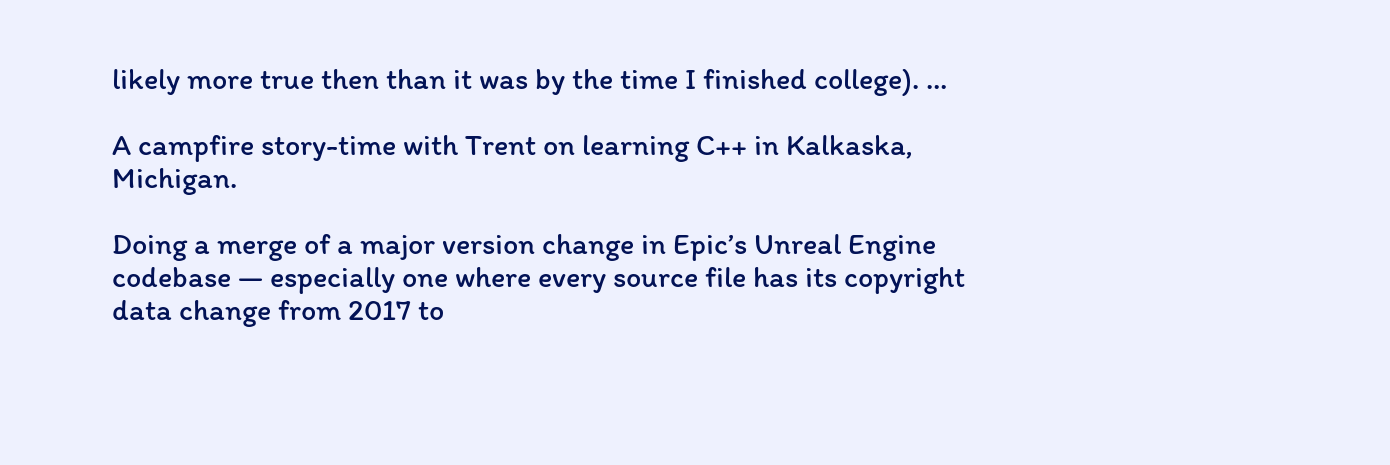likely more true then than it was by the time I finished college). …

A campfire story-time with Trent on learning C++ in Kalkaska, Michigan.

Doing a merge of a major version change in Epic’s Unreal Engine codebase — especially one where every source file has its copyright data change from 2017 to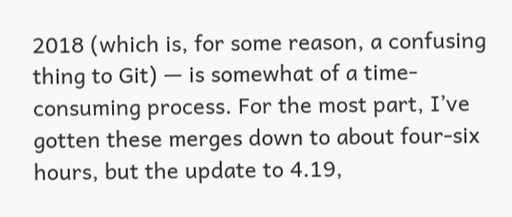2018 (which is, for some reason, a confusing thing to Git) — is somewhat of a time-consuming process. For the most part, I’ve gotten these merges down to about four-six hours, but the update to 4.19,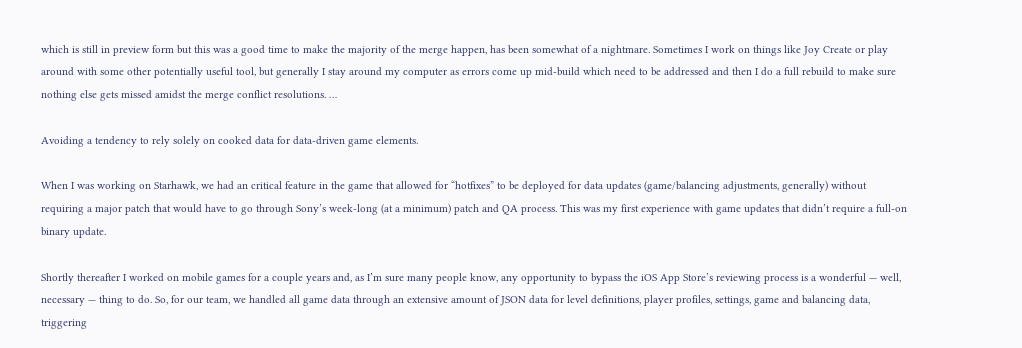which is still in preview form but this was a good time to make the majority of the merge happen, has been somewhat of a nightmare. Sometimes I work on things like Joy Create or play around with some other potentially useful tool, but generally I stay around my computer as errors come up mid-build which need to be addressed and then I do a full rebuild to make sure nothing else gets missed amidst the merge conflict resolutions. …

Avoiding a tendency to rely solely on cooked data for data-driven game elements.

When I was working on Starhawk, we had an critical feature in the game that allowed for “hotfixes” to be deployed for data updates (game/balancing adjustments, generally) without requiring a major patch that would have to go through Sony’s week-long (at a minimum) patch and QA process. This was my first experience with game updates that didn’t require a full-on binary update.

Shortly thereafter I worked on mobile games for a couple years and, as I’m sure many people know, any opportunity to bypass the iOS App Store’s reviewing process is a wonderful — well, necessary — thing to do. So, for our team, we handled all game data through an extensive amount of JSON data for level definitions, player profiles, settings, game and balancing data, triggering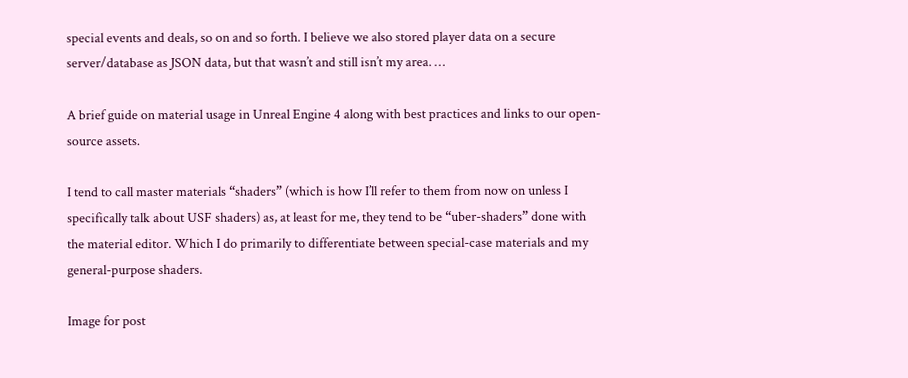special events and deals, so on and so forth. I believe we also stored player data on a secure server/database as JSON data, but that wasn’t and still isn’t my area. …

A brief guide on material usage in Unreal Engine 4 along with best practices and links to our open-source assets.

I tend to call master materials “shaders” (which is how I’ll refer to them from now on unless I specifically talk about USF shaders) as, at least for me, they tend to be “uber-shaders” done with the material editor. Which I do primarily to differentiate between special-case materials and my general-purpose shaders.

Image for post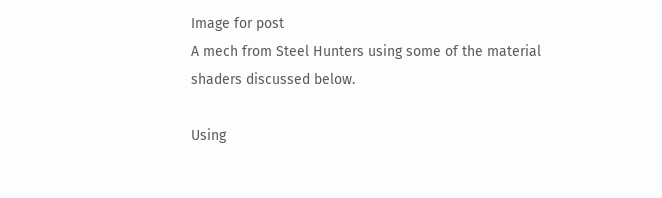Image for post
A mech from Steel Hunters using some of the material shaders discussed below.

Using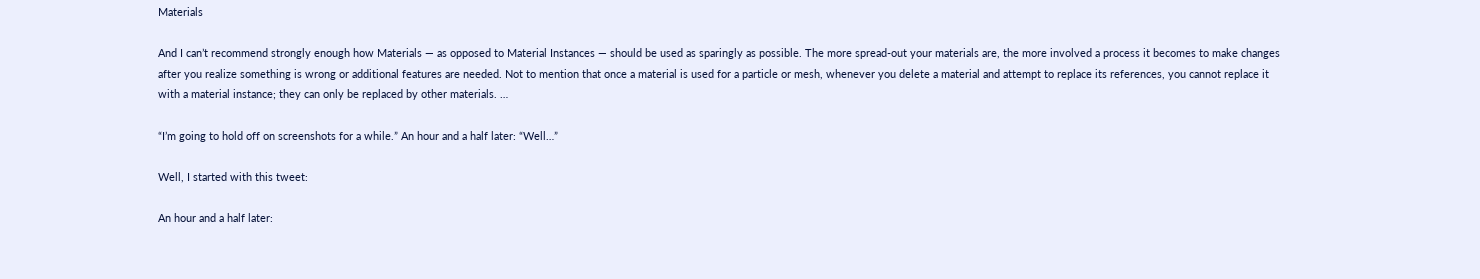Materials

And I can’t recommend strongly enough how Materials — as opposed to Material Instances — should be used as sparingly as possible. The more spread-out your materials are, the more involved a process it becomes to make changes after you realize something is wrong or additional features are needed. Not to mention that once a material is used for a particle or mesh, whenever you delete a material and attempt to replace its references, you cannot replace it with a material instance; they can only be replaced by other materials. …

“I’m going to hold off on screenshots for a while.” An hour and a half later: “Well…”

Well, I started with this tweet:

An hour and a half later: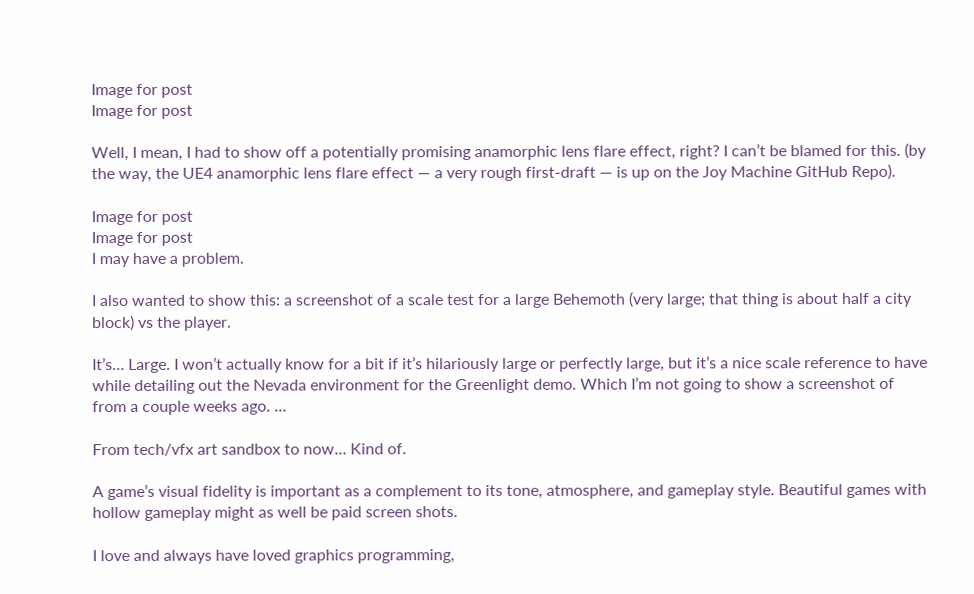Image for post
Image for post

Well, I mean, I had to show off a potentially promising anamorphic lens flare effect, right? I can’t be blamed for this. (by the way, the UE4 anamorphic lens flare effect — a very rough first-draft — is up on the Joy Machine GitHub Repo).

Image for post
Image for post
I may have a problem.

I also wanted to show this: a screenshot of a scale test for a large Behemoth (very large; that thing is about half a city block) vs the player.

It’s… Large. I won’t actually know for a bit if it’s hilariously large or perfectly large, but it’s a nice scale reference to have while detailing out the Nevada environment for the Greenlight demo. Which I’m not going to show a screenshot of from a couple weeks ago. …

From tech/vfx art sandbox to now… Kind of.

A game’s visual fidelity is important as a complement to its tone, atmosphere, and gameplay style. Beautiful games with hollow gameplay might as well be paid screen shots.

I love and always have loved graphics programming,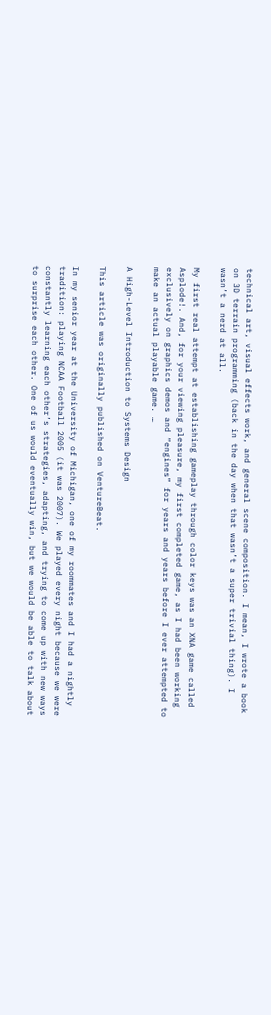technical art, visual effects work, and general scene composition. I mean, I wrote a book on 3D terrain programming (back in the day when that wasn’t a super trivial thing). I wasn’t a nerd at all.

My first real attempt at establishing gameplay through color keys was an XNA game called Asplode!. And, for your viewing pleasure, my first completed game, as I had been working exclusively on graphics demos and “engines” for years and years before I ever attempted to make an actual playable game. …

A High-Level Introduction to Systems Design

This article was originally published on VentureBeat.

In my senior year at the University of Michigan, one of my roommates and I had a nightly tradition: playing NCAA Football 2005 (it was 2007). We played every night because we were constantly learning each other’s strategies, adapting, and trying to come up with new ways to surprise each other. One of us would eventually win, but we would be able to talk about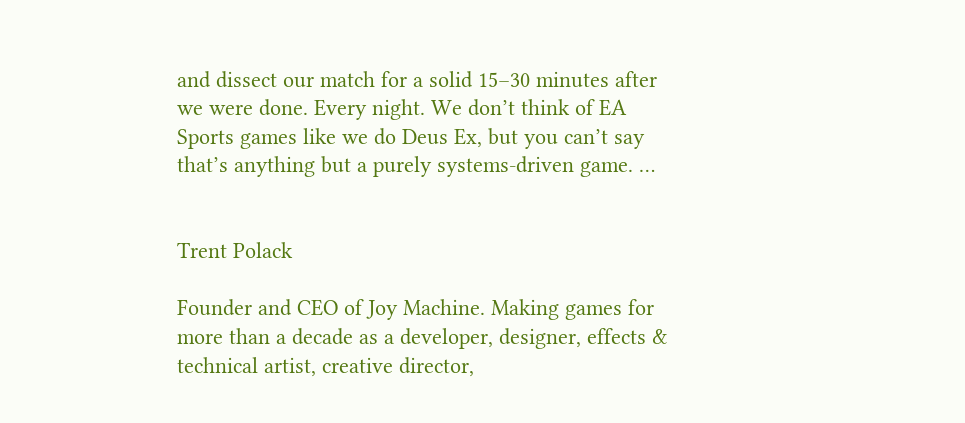and dissect our match for a solid 15–30 minutes after we were done. Every night. We don’t think of EA Sports games like we do Deus Ex, but you can’t say that’s anything but a purely systems-driven game. …


Trent Polack

Founder and CEO of Joy Machine. Making games for more than a decade as a developer, designer, effects & technical artist, creative director,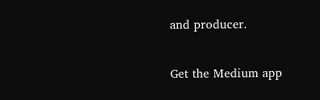and producer.

Get the Medium app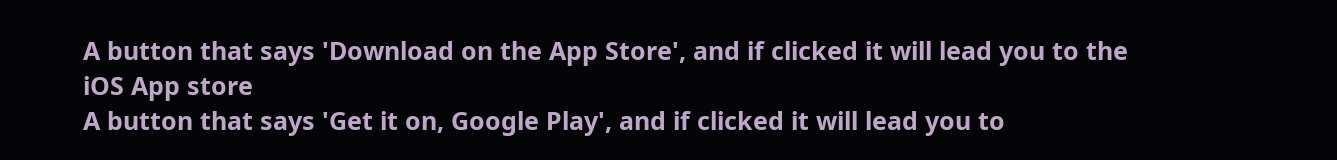A button that says 'Download on the App Store', and if clicked it will lead you to the iOS App store
A button that says 'Get it on, Google Play', and if clicked it will lead you to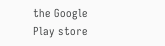the Google Play store